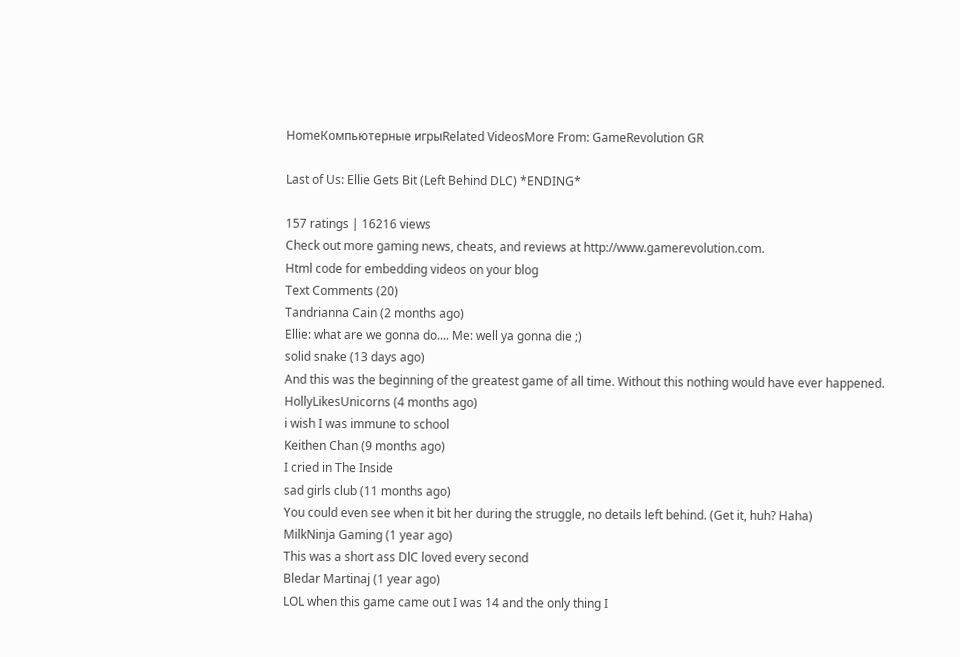HomeКомпьютерные игрыRelated VideosMore From: GameRevolution GR

Last of Us: Ellie Gets Bit (Left Behind DLC) *ENDING*

157 ratings | 16216 views
Check out more gaming news, cheats, and reviews at http://www.gamerevolution.com.
Html code for embedding videos on your blog
Text Comments (20)
Tandrianna Cain (2 months ago)
Ellie: what are we gonna do.... Me: well ya gonna die ;)
solid snake (13 days ago)
And this was the beginning of the greatest game of all time. Without this nothing would have ever happened.
HollyLikesUnicorns (4 months ago)
i wish I was immune to school
Keithen Chan (9 months ago)
I cried in The Inside
sad girls club (11 months ago)
You could even see when it bit her during the struggle, no details left behind. (Get it, huh? Haha)
MilkNinja Gaming (1 year ago)
This was a short ass DlC loved every second
Bledar Martinaj (1 year ago)
LOL when this game came out I was 14 and the only thing I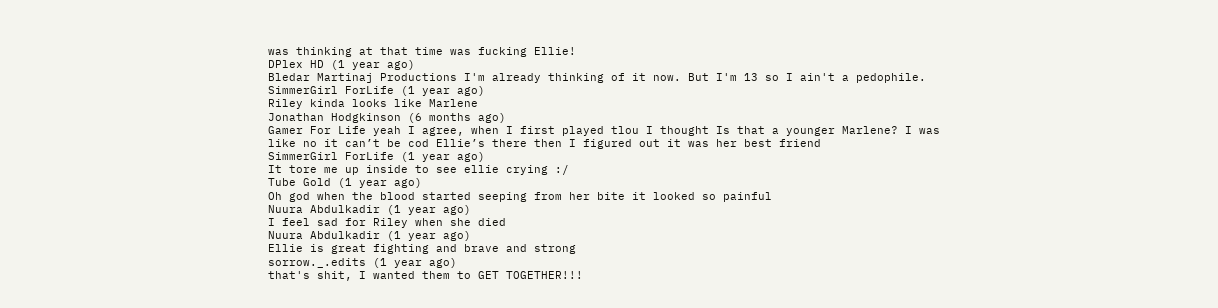was thinking at that time was fucking Ellie!
DPlex HD (1 year ago)
Bledar Martinaj Productions I'm already thinking of it now. But I'm 13 so I ain't a pedophile.
SimmerGirl ForLife (1 year ago)
Riley kinda looks like Marlene
Jonathan Hodgkinson (6 months ago)
Gamer For Life yeah I agree, when I first played tlou I thought Is that a younger Marlene? I was like no it can’t be cod Ellie’s there then I figured out it was her best friend
SimmerGirl ForLife (1 year ago)
It tore me up inside to see ellie crying :/
Tube Gold (1 year ago)
Oh god when the blood started seeping from her bite it looked so painful
Nuura Abdulkadir (1 year ago)
I feel sad for Riley when she died
Nuura Abdulkadir (1 year ago)
Ellie is great fighting and brave and strong
sorrow._.edits (1 year ago)
that's shit, I wanted them to GET TOGETHER!!!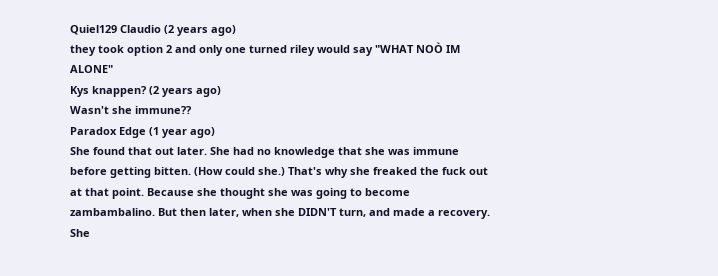Quiel129 Claudio (2 years ago)
they took option 2 and only one turned riley would say "WHAT NOÒ IM ALONE"
Kys knappen? (2 years ago)
Wasn't she immune??
Paradox Edge (1 year ago)
She found that out later. She had no knowledge that she was immune before getting bitten. (How could she.) That's why she freaked the fuck out at that point. Because she thought she was going to become zambambalino. But then later, when she DIDN'T turn, and made a recovery. She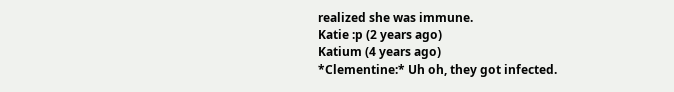realized she was immune.
Katie :p (2 years ago)
Katium (4 years ago)
*Clementine:* Uh oh, they got infected.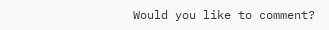Would you like to comment?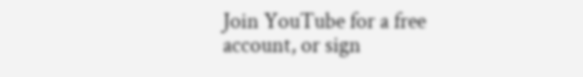Join YouTube for a free account, or sign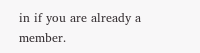in if you are already a member.